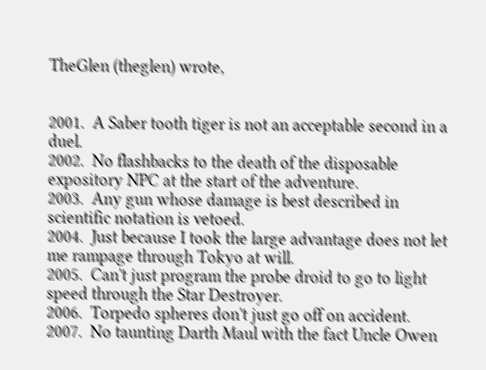TheGlen (theglen) wrote,


2001.  A Saber tooth tiger is not an acceptable second in a duel.
2002.  No flashbacks to the death of the disposable expository NPC at the start of the adventure.
2003.  Any gun whose damage is best described in scientific notation is vetoed.
2004.  Just because I took the large advantage does not let me rampage through Tokyo at will.
2005.  Can't just program the probe droid to go to light speed through the Star Destroyer.
2006.  Torpedo spheres don't just go off on accident.
2007.  No taunting Darth Maul with the fact Uncle Owen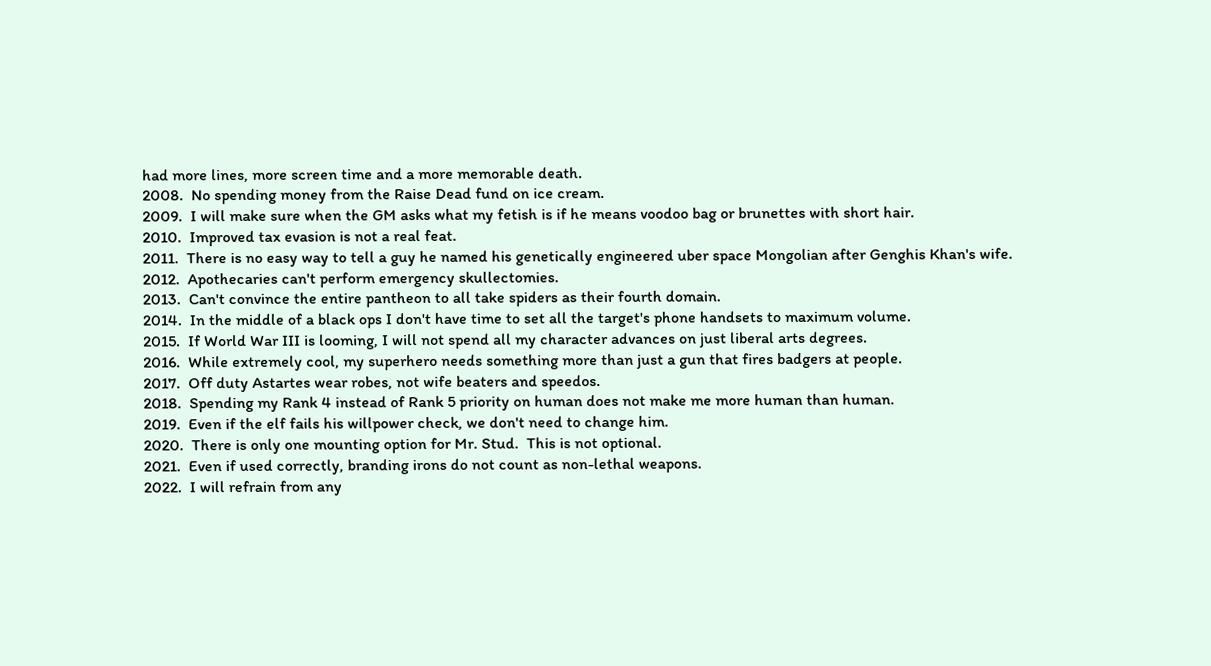had more lines, more screen time and a more memorable death.
2008.  No spending money from the Raise Dead fund on ice cream.
2009.  I will make sure when the GM asks what my fetish is if he means voodoo bag or brunettes with short hair.
2010.  Improved tax evasion is not a real feat.
2011.  There is no easy way to tell a guy he named his genetically engineered uber space Mongolian after Genghis Khan's wife.
2012.  Apothecaries can't perform emergency skullectomies.
2013.  Can't convince the entire pantheon to all take spiders as their fourth domain.
2014.  In the middle of a black ops I don't have time to set all the target's phone handsets to maximum volume.
2015.  If World War III is looming, I will not spend all my character advances on just liberal arts degrees.
2016.  While extremely cool, my superhero needs something more than just a gun that fires badgers at people.
2017.  Off duty Astartes wear robes, not wife beaters and speedos.
2018.  Spending my Rank 4 instead of Rank 5 priority on human does not make me more human than human.
2019.  Even if the elf fails his willpower check, we don't need to change him.
2020.  There is only one mounting option for Mr. Stud.  This is not optional.
2021.  Even if used correctly, branding irons do not count as non-lethal weapons.
2022.  I will refrain from any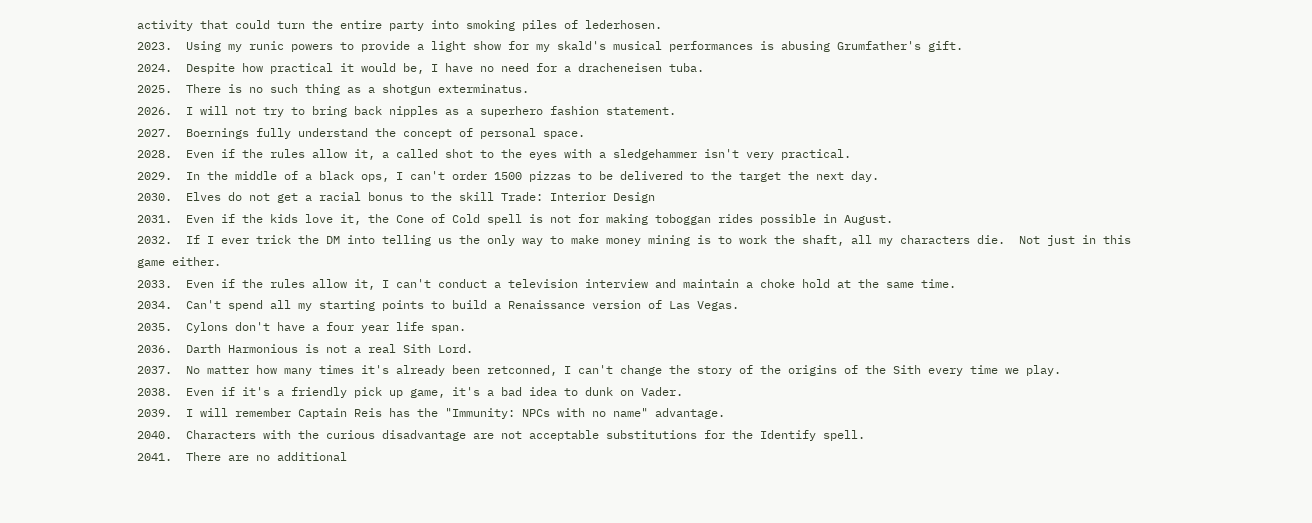activity that could turn the entire party into smoking piles of lederhosen.
2023.  Using my runic powers to provide a light show for my skald's musical performances is abusing Grumfather's gift.
2024.  Despite how practical it would be, I have no need for a dracheneisen tuba.
2025.  There is no such thing as a shotgun exterminatus.
2026.  I will not try to bring back nipples as a superhero fashion statement.
2027.  Boernings fully understand the concept of personal space.
2028.  Even if the rules allow it, a called shot to the eyes with a sledgehammer isn't very practical.
2029.  In the middle of a black ops, I can't order 1500 pizzas to be delivered to the target the next day.
2030.  Elves do not get a racial bonus to the skill Trade: Interior Design
2031.  Even if the kids love it, the Cone of Cold spell is not for making toboggan rides possible in August.
2032.  If I ever trick the DM into telling us the only way to make money mining is to work the shaft, all my characters die.  Not just in this game either.
2033.  Even if the rules allow it, I can't conduct a television interview and maintain a choke hold at the same time.
2034.  Can't spend all my starting points to build a Renaissance version of Las Vegas.
2035.  Cylons don't have a four year life span.
2036.  Darth Harmonious is not a real Sith Lord.
2037.  No matter how many times it's already been retconned, I can't change the story of the origins of the Sith every time we play.
2038.  Even if it's a friendly pick up game, it's a bad idea to dunk on Vader.
2039.  I will remember Captain Reis has the "Immunity: NPCs with no name" advantage.
2040.  Characters with the curious disadvantage are not acceptable substitutions for the Identify spell.
2041.  There are no additional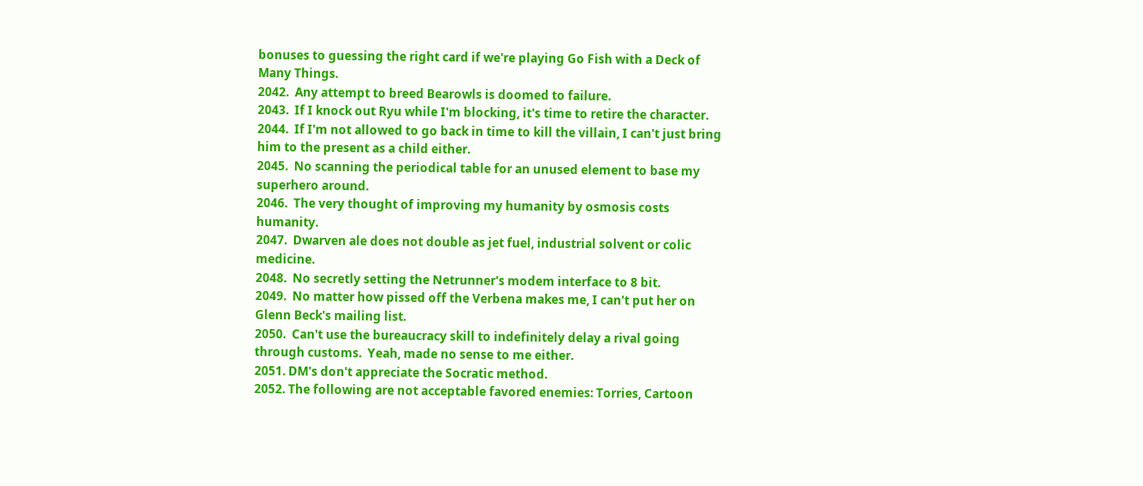bonuses to guessing the right card if we're playing Go Fish with a Deck of Many Things.
2042.  Any attempt to breed Bearowls is doomed to failure.
2043.  If I knock out Ryu while I'm blocking, it's time to retire the character.
2044.  If I'm not allowed to go back in time to kill the villain, I can't just bring him to the present as a child either.
2045.  No scanning the periodical table for an unused element to base my superhero around.
2046.  The very thought of improving my humanity by osmosis costs humanity.
2047.  Dwarven ale does not double as jet fuel, industrial solvent or colic medicine.
2048.  No secretly setting the Netrunner's modem interface to 8 bit.
2049.  No matter how pissed off the Verbena makes me, I can't put her on Glenn Beck's mailing list.
2050.  Can't use the bureaucracy skill to indefinitely delay a rival going through customs.  Yeah, made no sense to me either.
2051. DM's don't appreciate the Socratic method.
2052. The following are not acceptable favored enemies: Torries, Cartoon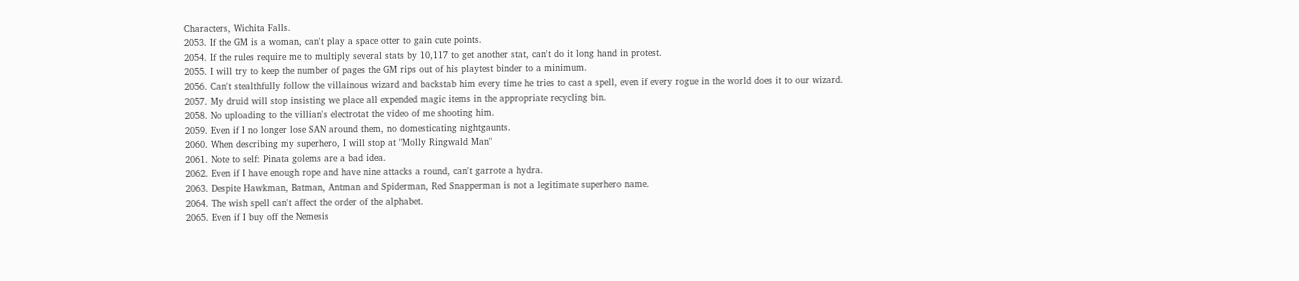Characters, Wichita Falls.
2053. If the GM is a woman, can't play a space otter to gain cute points.
2054. If the rules require me to multiply several stats by 10,117 to get another stat, can't do it long hand in protest.
2055. I will try to keep the number of pages the GM rips out of his playtest binder to a minimum.
2056. Can't stealthfully follow the villainous wizard and backstab him every time he tries to cast a spell, even if every rogue in the world does it to our wizard.
2057. My druid will stop insisting we place all expended magic items in the appropriate recycling bin.
2058. No uploading to the villian's electrotat the video of me shooting him.
2059. Even if I no longer lose SAN around them, no domesticating nightgaunts.
2060. When describing my superhero, I will stop at "Molly Ringwald Man"
2061. Note to self: Pinata golems are a bad idea.
2062. Even if I have enough rope and have nine attacks a round, can't garrote a hydra.
2063. Despite Hawkman, Batman, Antman and Spiderman, Red Snapperman is not a legitimate superhero name.
2064. The wish spell can't affect the order of the alphabet.
2065. Even if I buy off the Nemesis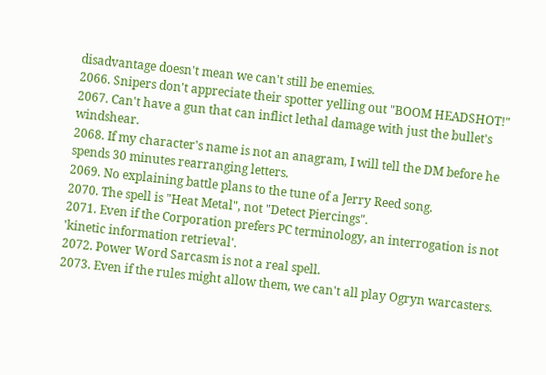disadvantage doesn't mean we can't still be enemies.
2066. Snipers don't appreciate their spotter yelling out "BOOM HEADSHOT!"
2067. Can't have a gun that can inflict lethal damage with just the bullet's windshear.
2068. If my character's name is not an anagram, I will tell the DM before he spends 30 minutes rearranging letters.
2069. No explaining battle plans to the tune of a Jerry Reed song.
2070. The spell is "Heat Metal", not "Detect Piercings".
2071. Even if the Corporation prefers PC terminology, an interrogation is not 'kinetic information retrieval'.
2072. Power Word Sarcasm is not a real spell.
2073. Even if the rules might allow them, we can't all play Ogryn warcasters.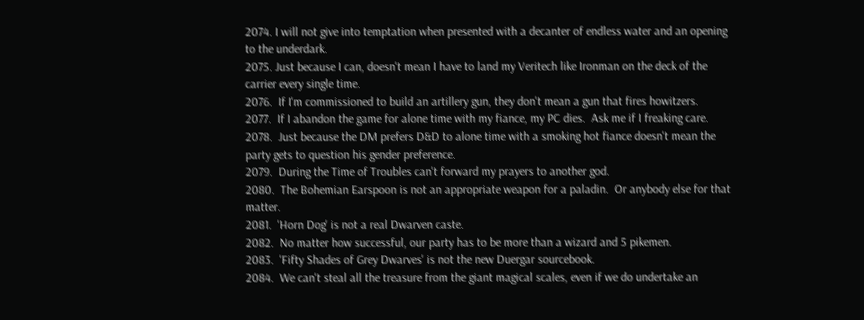2074. I will not give into temptation when presented with a decanter of endless water and an opening to the underdark.
2075. Just because I can, doesn't mean I have to land my Veritech like Ironman on the deck of the carrier every single time.
2076.  If I'm commissioned to build an artillery gun, they don't mean a gun that fires howitzers.
2077.  If I abandon the game for alone time with my fiance, my PC dies.  Ask me if I freaking care.
2078.  Just because the DM prefers D&D to alone time with a smoking hot fiance doesn't mean the party gets to question his gender preference.
2079.  During the Time of Troubles can't forward my prayers to another god.
2080.  The Bohemian Earspoon is not an appropriate weapon for a paladin.  Or anybody else for that matter.
2081.  'Horn Dog' is not a real Dwarven caste.
2082.  No matter how successful, our party has to be more than a wizard and 5 pikemen.
2083.  'Fifty Shades of Grey Dwarves' is not the new Duergar sourcebook.
2084.  We can't steal all the treasure from the giant magical scales, even if we do undertake an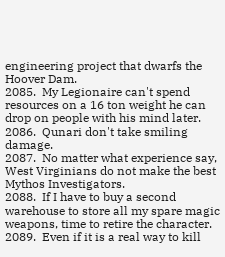engineering project that dwarfs the Hoover Dam.
2085.  My Legionaire can't spend resources on a 16 ton weight he can drop on people with his mind later.
2086.  Qunari don't take smiling damage.
2087.  No matter what experience say, West Virginians do not make the best Mythos Investigators.
2088.  If I have to buy a second warehouse to store all my spare magic weapons, time to retire the character.
2089.  Even if it is a real way to kill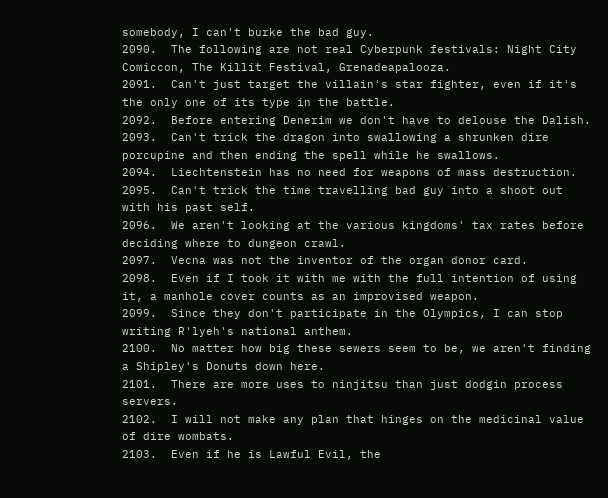somebody, I can't burke the bad guy.
2090.  The following are not real Cyberpunk festivals: Night City Comiccon, The Killit Festival, Grenadeapalooza.
2091.  Can't just target the villain's star fighter, even if it's the only one of its type in the battle.
2092.  Before entering Denerim we don't have to delouse the Dalish.
2093.  Can't trick the dragon into swallowing a shrunken dire porcupine and then ending the spell while he swallows.
2094.  Liechtenstein has no need for weapons of mass destruction.
2095.  Can't trick the time travelling bad guy into a shoot out with his past self.
2096.  We aren't looking at the various kingdoms' tax rates before deciding where to dungeon crawl.
2097.  Vecna was not the inventor of the organ donor card.
2098.  Even if I took it with me with the full intention of using it, a manhole cover counts as an improvised weapon.
2099.  Since they don't participate in the Olympics, I can stop writing R'lyeh's national anthem.
2100.  No matter how big these sewers seem to be, we aren't finding a Shipley's Donuts down here.
2101.  There are more uses to ninjitsu than just dodgin process servers.
2102.  I will not make any plan that hinges on the medicinal value of dire wombats.
2103.  Even if he is Lawful Evil, the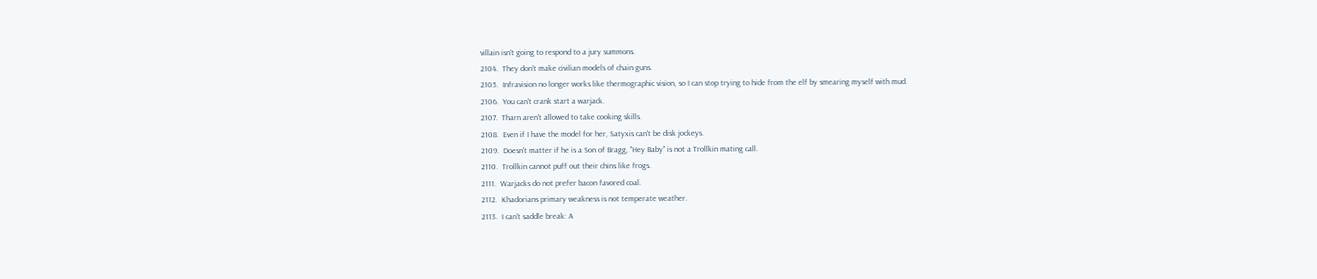villain isn't going to respond to a jury summons.
2104.  They don't make civilian models of chain guns.
2105.  Infravision no longer works like thermographic vision, so I can stop trying to hide from the elf by smearing myself with mud.
2106.  You can't crank start a warjack.
2107.  Tharn aren't allowed to take cooking skills.
2108.  Even if I have the model for her, Satyxis can't be disk jockeys.
2109.  Doesn't matter if he is a Son of Bragg, "Hey Baby" is not a Trollkin mating call.
2110.  Trollkin cannot puff out their chins like frogs.
2111.  Warjacks do not prefer bacon favored coal.
2112.  Khadorians primary weakness is not temperate weather.
2113.  I can't saddle break: A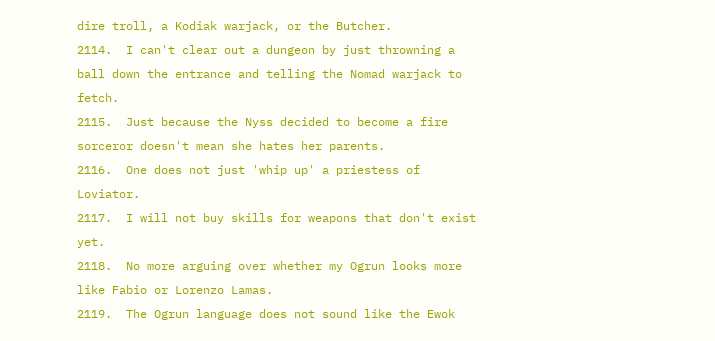dire troll, a Kodiak warjack, or the Butcher.
2114.  I can't clear out a dungeon by just throwning a ball down the entrance and telling the Nomad warjack to fetch.
2115.  Just because the Nyss decided to become a fire sorceror doesn't mean she hates her parents.
2116.  One does not just 'whip up' a priestess of Loviator.
2117.  I will not buy skills for weapons that don't exist yet.
2118.  No more arguing over whether my Ogrun looks more like Fabio or Lorenzo Lamas.
2119.  The Ogrun language does not sound like the Ewok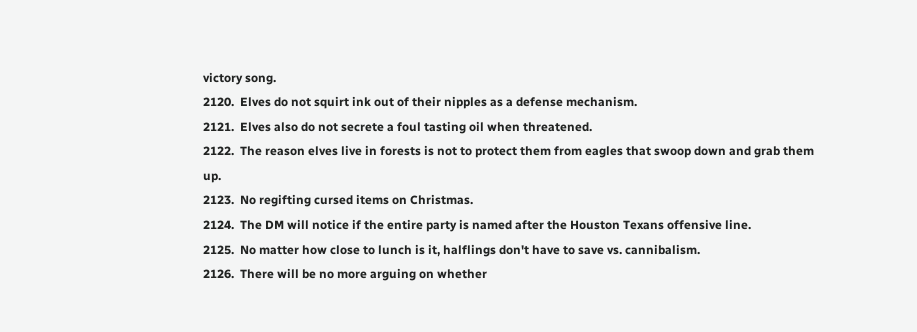victory song.
2120.  Elves do not squirt ink out of their nipples as a defense mechanism.
2121.  Elves also do not secrete a foul tasting oil when threatened.
2122.  The reason elves live in forests is not to protect them from eagles that swoop down and grab them up.
2123.  No regifting cursed items on Christmas.
2124.  The DM will notice if the entire party is named after the Houston Texans offensive line.
2125.  No matter how close to lunch is it, halflings don't have to save vs. cannibalism.
2126.  There will be no more arguing on whether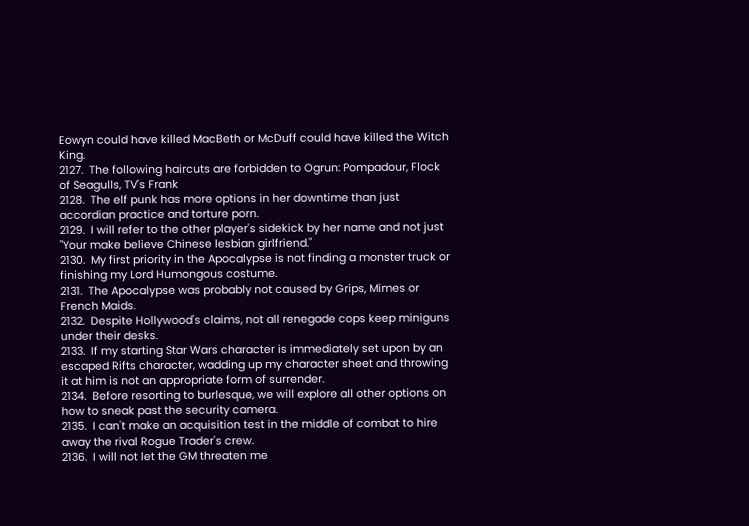Eowyn could have killed MacBeth or McDuff could have killed the Witch King.
2127.  The following haircuts are forbidden to Ogrun: Pompadour, Flock of Seagulls, TV's Frank
2128.  The elf punk has more options in her downtime than just accordian practice and torture porn.
2129.  I will refer to the other player's sidekick by her name and not just "Your make believe Chinese lesbian girlfriend."
2130.  My first priority in the Apocalypse is not finding a monster truck or finishing my Lord Humongous costume.
2131.  The Apocalypse was probably not caused by Grips, Mimes or French Maids.
2132.  Despite Hollywood's claims, not all renegade cops keep miniguns under their desks.
2133.  If my starting Star Wars character is immediately set upon by an escaped Rifts character, wadding up my character sheet and throwing it at him is not an appropriate form of surrender.
2134.  Before resorting to burlesque, we will explore all other options on how to sneak past the security camera.
2135.  I can't make an acquisition test in the middle of combat to hire away the rival Rogue Trader's crew.
2136.  I will not let the GM threaten me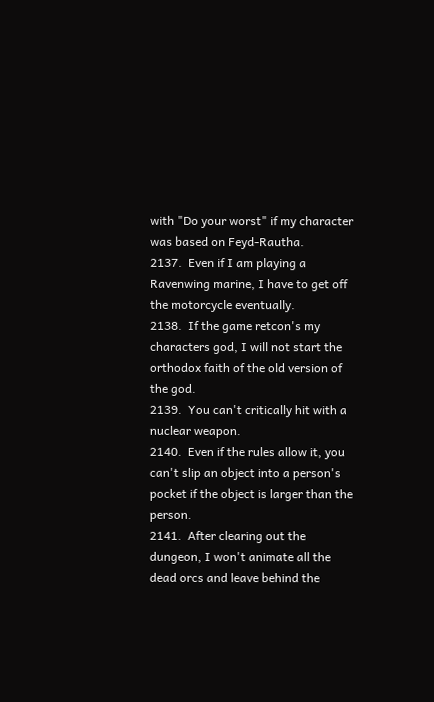with "Do your worst" if my character was based on Feyd-Rautha.
2137.  Even if I am playing a Ravenwing marine, I have to get off the motorcycle eventually.
2138.  If the game retcon's my characters god, I will not start the orthodox faith of the old version of the god.
2139.  You can't critically hit with a nuclear weapon.
2140.  Even if the rules allow it, you can't slip an object into a person's pocket if the object is larger than the person.
2141.  After clearing out the dungeon, I won't animate all the dead orcs and leave behind the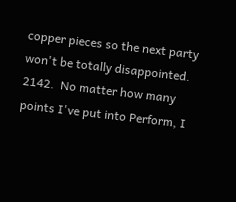copper pieces so the next party won't be totally disappointed.
2142.  No matter how many points I've put into Perform, I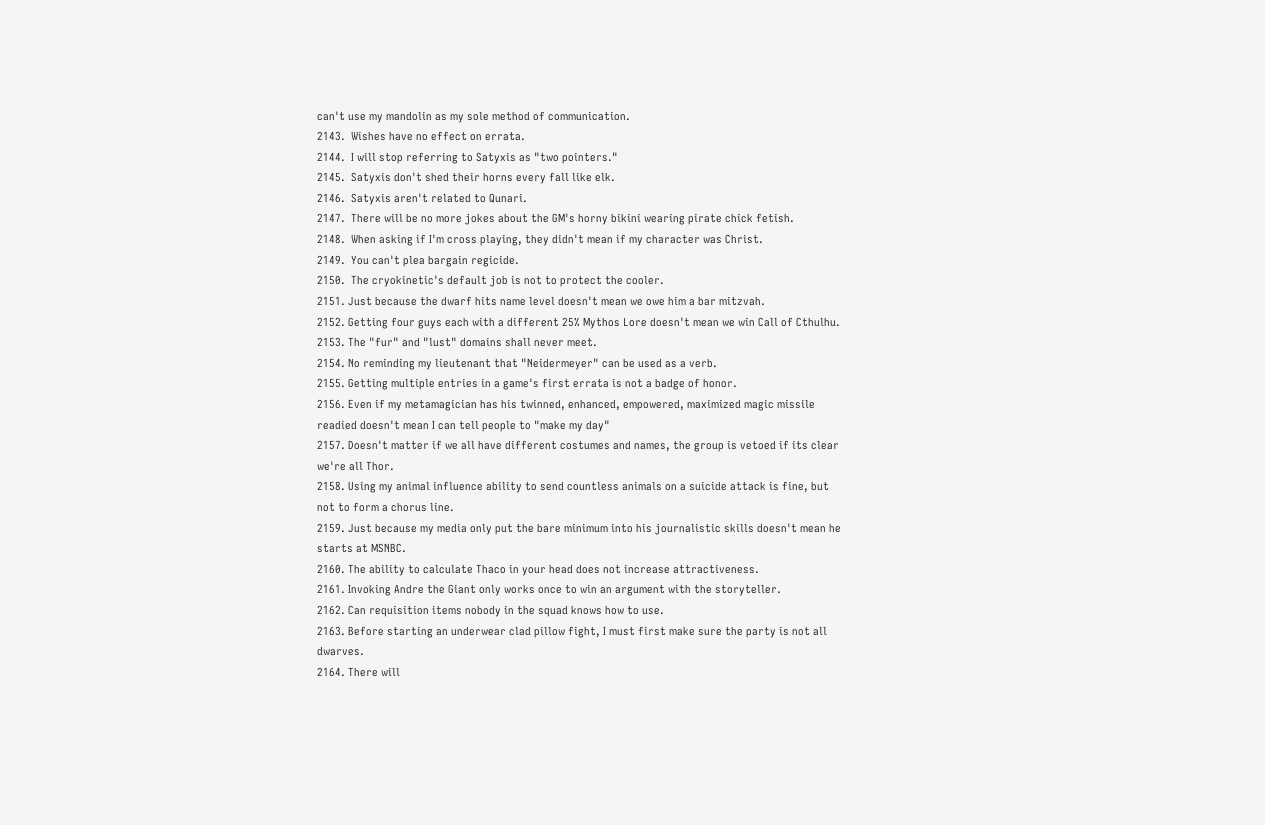can't use my mandolin as my sole method of communication.
2143.  Wishes have no effect on errata.
2144.  I will stop referring to Satyxis as "two pointers."
2145.  Satyxis don't shed their horns every fall like elk.
2146.  Satyxis aren't related to Qunari.
2147.  There will be no more jokes about the GM's horny bikini wearing pirate chick fetish.
2148.  When asking if I'm cross playing, they didn't mean if my character was Christ.
2149.  You can't plea bargain regicide.
2150.  The cryokinetic's default job is not to protect the cooler.
2151. Just because the dwarf hits name level doesn't mean we owe him a bar mitzvah.
2152. Getting four guys each with a different 25% Mythos Lore doesn't mean we win Call of Cthulhu.
2153. The "fur" and "lust" domains shall never meet.
2154. No reminding my lieutenant that "Neidermeyer" can be used as a verb.
2155. Getting multiple entries in a game's first errata is not a badge of honor.
2156. Even if my metamagician has his twinned, enhanced, empowered, maximized magic missile readied doesn't mean I can tell people to "make my day"
2157. Doesn't matter if we all have different costumes and names, the group is vetoed if its clear we're all Thor.
2158. Using my animal influence ability to send countless animals on a suicide attack is fine, but not to form a chorus line.
2159. Just because my media only put the bare minimum into his journalistic skills doesn't mean he starts at MSNBC.
2160. The ability to calculate Thaco in your head does not increase attractiveness.
2161. Invoking Andre the Giant only works once to win an argument with the storyteller.
2162. Can requisition items nobody in the squad knows how to use.
2163. Before starting an underwear clad pillow fight, I must first make sure the party is not all dwarves.
2164. There will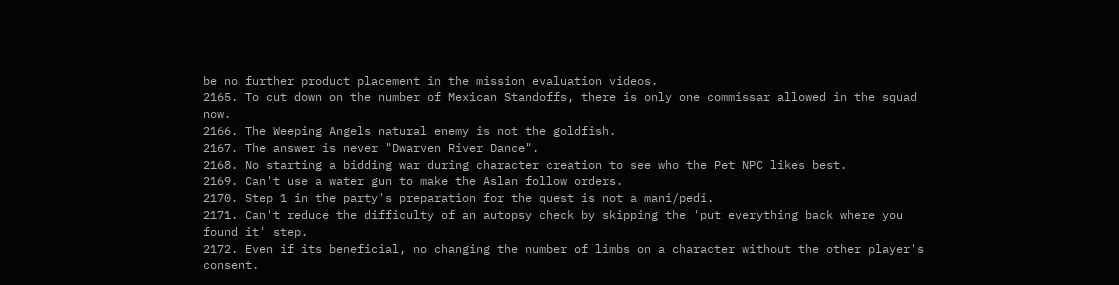be no further product placement in the mission evaluation videos.
2165. To cut down on the number of Mexican Standoffs, there is only one commissar allowed in the squad now.
2166. The Weeping Angels natural enemy is not the goldfish.
2167. The answer is never "Dwarven River Dance".
2168. No starting a bidding war during character creation to see who the Pet NPC likes best.
2169. Can't use a water gun to make the Aslan follow orders.
2170. Step 1 in the party's preparation for the quest is not a mani/pedi.
2171. Can't reduce the difficulty of an autopsy check by skipping the 'put everything back where you found it' step.
2172. Even if its beneficial, no changing the number of limbs on a character without the other player's consent.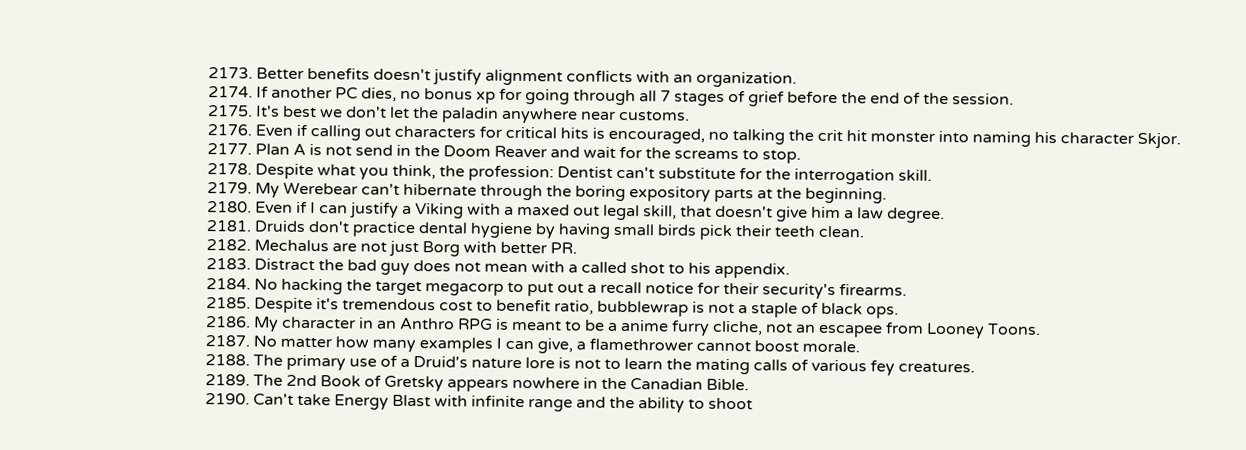2173. Better benefits doesn't justify alignment conflicts with an organization.
2174. If another PC dies, no bonus xp for going through all 7 stages of grief before the end of the session.
2175. It's best we don't let the paladin anywhere near customs.
2176. Even if calling out characters for critical hits is encouraged, no talking the crit hit monster into naming his character Skjor.
2177. Plan A is not send in the Doom Reaver and wait for the screams to stop.
2178. Despite what you think, the profession: Dentist can't substitute for the interrogation skill.
2179. My Werebear can't hibernate through the boring expository parts at the beginning.
2180. Even if I can justify a Viking with a maxed out legal skill, that doesn't give him a law degree.
2181. Druids don't practice dental hygiene by having small birds pick their teeth clean.
2182. Mechalus are not just Borg with better PR.
2183. Distract the bad guy does not mean with a called shot to his appendix.
2184. No hacking the target megacorp to put out a recall notice for their security's firearms.
2185. Despite it's tremendous cost to benefit ratio, bubblewrap is not a staple of black ops.
2186. My character in an Anthro RPG is meant to be a anime furry cliche, not an escapee from Looney Toons.
2187. No matter how many examples I can give, a flamethrower cannot boost morale.
2188. The primary use of a Druid's nature lore is not to learn the mating calls of various fey creatures.
2189. The 2nd Book of Gretsky appears nowhere in the Canadian Bible.
2190. Can't take Energy Blast with infinite range and the ability to shoot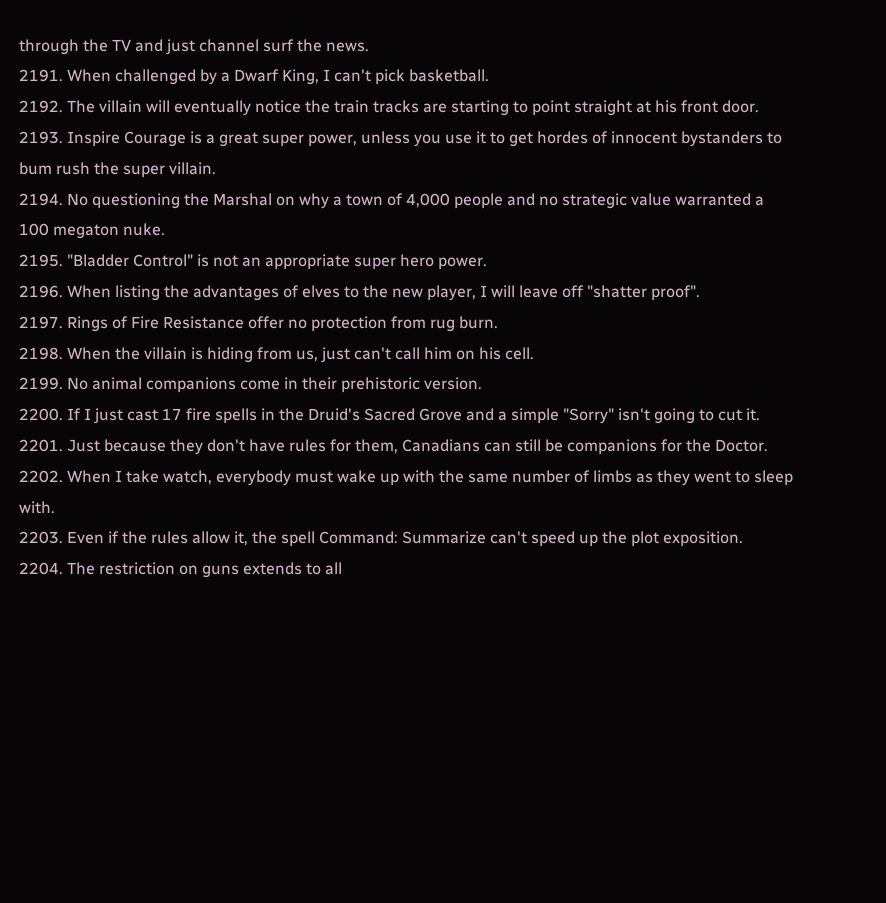through the TV and just channel surf the news.
2191. When challenged by a Dwarf King, I can't pick basketball.
2192. The villain will eventually notice the train tracks are starting to point straight at his front door.
2193. Inspire Courage is a great super power, unless you use it to get hordes of innocent bystanders to bum rush the super villain.
2194. No questioning the Marshal on why a town of 4,000 people and no strategic value warranted a 100 megaton nuke.
2195. "Bladder Control" is not an appropriate super hero power.
2196. When listing the advantages of elves to the new player, I will leave off "shatter proof".
2197. Rings of Fire Resistance offer no protection from rug burn.
2198. When the villain is hiding from us, just can't call him on his cell.
2199. No animal companions come in their prehistoric version.
2200. If I just cast 17 fire spells in the Druid's Sacred Grove and a simple "Sorry" isn't going to cut it.
2201. Just because they don't have rules for them, Canadians can still be companions for the Doctor.
2202. When I take watch, everybody must wake up with the same number of limbs as they went to sleep with.
2203. Even if the rules allow it, the spell Command: Summarize can't speed up the plot exposition.
2204. The restriction on guns extends to all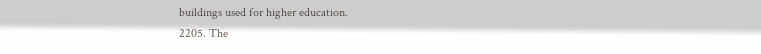buildings used for higher education.
2205. The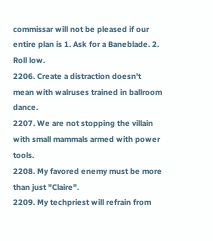commissar will not be pleased if our entire plan is 1. Ask for a Baneblade. 2. Roll low.
2206. Create a distraction doesn't mean with walruses trained in ballroom dance.
2207. We are not stopping the villain with small mammals armed with power tools.
2208. My favored enemy must be more than just "Claire".
2209. My techpriest will refrain from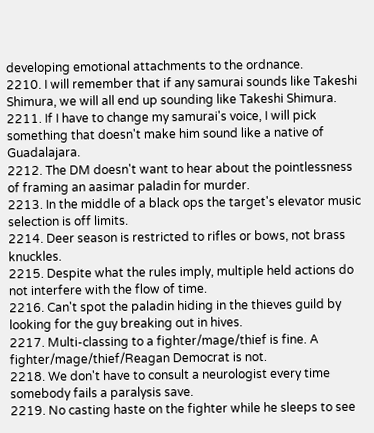developing emotional attachments to the ordnance.
2210. I will remember that if any samurai sounds like Takeshi Shimura, we will all end up sounding like Takeshi Shimura.
2211. If I have to change my samurai's voice, I will pick something that doesn't make him sound like a native of Guadalajara.
2212. The DM doesn't want to hear about the pointlessness of framing an aasimar paladin for murder.
2213. In the middle of a black ops the target's elevator music selection is off limits.
2214. Deer season is restricted to rifles or bows, not brass knuckles.
2215. Despite what the rules imply, multiple held actions do not interfere with the flow of time.
2216. Can't spot the paladin hiding in the thieves guild by looking for the guy breaking out in hives.
2217. Multi-classing to a fighter/mage/thief is fine. A fighter/mage/thief/Reagan Democrat is not.
2218. We don't have to consult a neurologist every time somebody fails a paralysis save.
2219. No casting haste on the fighter while he sleeps to see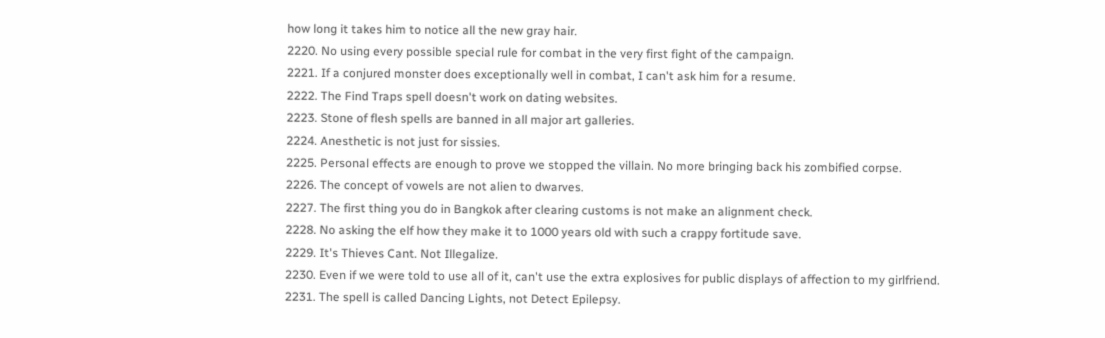how long it takes him to notice all the new gray hair.
2220. No using every possible special rule for combat in the very first fight of the campaign.
2221. If a conjured monster does exceptionally well in combat, I can't ask him for a resume.
2222. The Find Traps spell doesn't work on dating websites.
2223. Stone of flesh spells are banned in all major art galleries.
2224. Anesthetic is not just for sissies.
2225. Personal effects are enough to prove we stopped the villain. No more bringing back his zombified corpse.
2226. The concept of vowels are not alien to dwarves.
2227. The first thing you do in Bangkok after clearing customs is not make an alignment check.
2228. No asking the elf how they make it to 1000 years old with such a crappy fortitude save.
2229. It's Thieves Cant. Not Illegalize.
2230. Even if we were told to use all of it, can't use the extra explosives for public displays of affection to my girlfriend.
2231. The spell is called Dancing Lights, not Detect Epilepsy.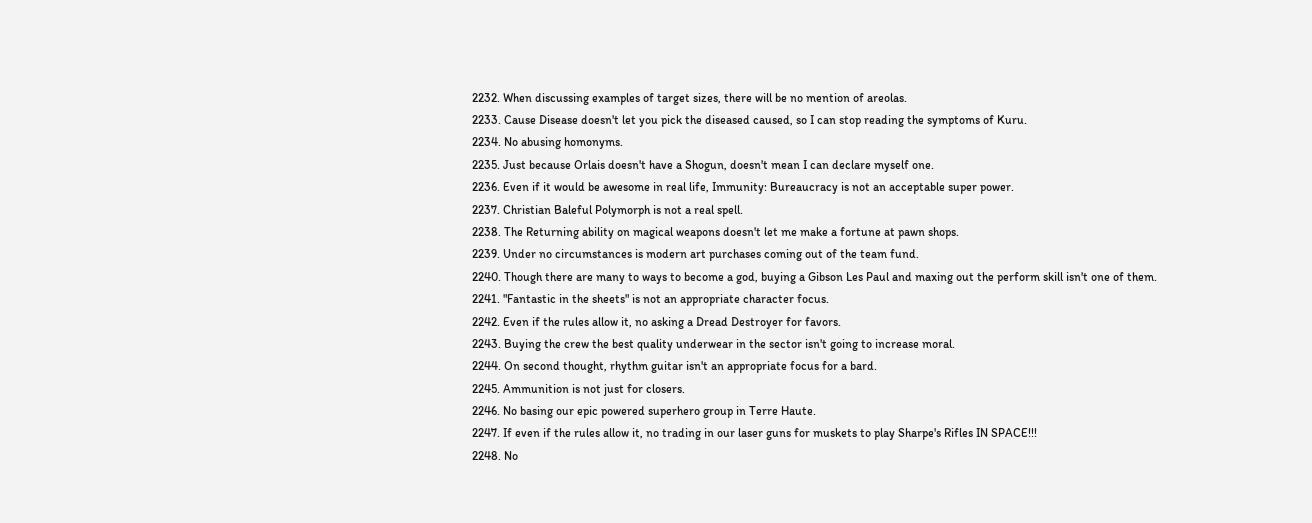2232. When discussing examples of target sizes, there will be no mention of areolas.
2233. Cause Disease doesn't let you pick the diseased caused, so I can stop reading the symptoms of Kuru.
2234. No abusing homonyms.
2235. Just because Orlais doesn't have a Shogun, doesn't mean I can declare myself one.
2236. Even if it would be awesome in real life, Immunity: Bureaucracy is not an acceptable super power.
2237. Christian Baleful Polymorph is not a real spell.
2238. The Returning ability on magical weapons doesn't let me make a fortune at pawn shops.
2239. Under no circumstances is modern art purchases coming out of the team fund.
2240. Though there are many to ways to become a god, buying a Gibson Les Paul and maxing out the perform skill isn't one of them.
2241. "Fantastic in the sheets" is not an appropriate character focus.
2242. Even if the rules allow it, no asking a Dread Destroyer for favors.
2243. Buying the crew the best quality underwear in the sector isn't going to increase moral.
2244. On second thought, rhythm guitar isn't an appropriate focus for a bard.
2245. Ammunition is not just for closers.
2246. No basing our epic powered superhero group in Terre Haute.
2247. If even if the rules allow it, no trading in our laser guns for muskets to play Sharpe's Rifles IN SPACE!!!
2248. No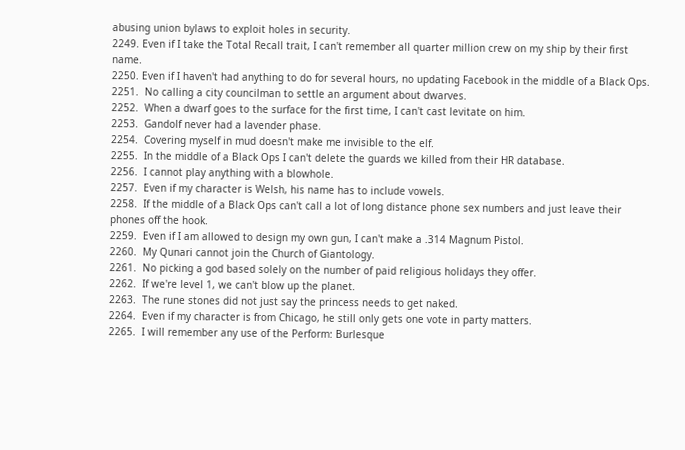abusing union bylaws to exploit holes in security.
2249. Even if I take the Total Recall trait, I can't remember all quarter million crew on my ship by their first name.
2250. Even if I haven't had anything to do for several hours, no updating Facebook in the middle of a Black Ops.
2251.  No calling a city councilman to settle an argument about dwarves.
2252.  When a dwarf goes to the surface for the first time, I can't cast levitate on him.
2253.  Gandolf never had a lavender phase.
2254.  Covering myself in mud doesn't make me invisible to the elf.
2255.  In the middle of a Black Ops I can't delete the guards we killed from their HR database.
2256.  I cannot play anything with a blowhole.
2257.  Even if my character is Welsh, his name has to include vowels.
2258.  If the middle of a Black Ops can't call a lot of long distance phone sex numbers and just leave their phones off the hook.
2259.  Even if I am allowed to design my own gun, I can't make a .314 Magnum Pistol.
2260.  My Qunari cannot join the Church of Giantology.
2261.  No picking a god based solely on the number of paid religious holidays they offer.
2262.  If we're level 1, we can't blow up the planet.
2263.  The rune stones did not just say the princess needs to get naked.
2264.  Even if my character is from Chicago, he still only gets one vote in party matters.
2265.  I will remember any use of the Perform: Burlesque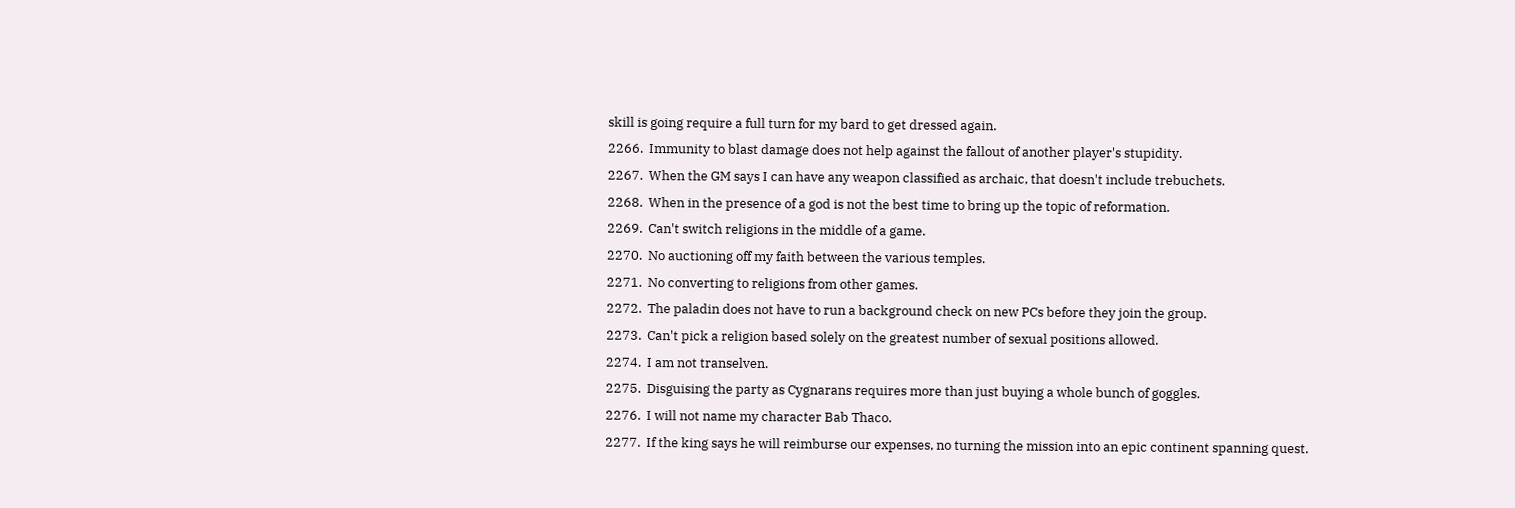skill is going require a full turn for my bard to get dressed again.
2266.  Immunity to blast damage does not help against the fallout of another player's stupidity.
2267.  When the GM says I can have any weapon classified as archaic, that doesn't include trebuchets.
2268.  When in the presence of a god is not the best time to bring up the topic of reformation.
2269.  Can't switch religions in the middle of a game.
2270.  No auctioning off my faith between the various temples.
2271.  No converting to religions from other games.
2272.  The paladin does not have to run a background check on new PCs before they join the group.
2273.  Can't pick a religion based solely on the greatest number of sexual positions allowed.
2274.  I am not transelven.
2275.  Disguising the party as Cygnarans requires more than just buying a whole bunch of goggles.
2276.  I will not name my character Bab Thaco.
2277.  If the king says he will reimburse our expenses, no turning the mission into an epic continent spanning quest.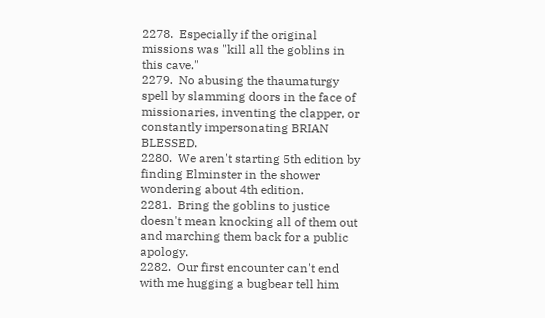2278.  Especially if the original missions was "kill all the goblins in this cave."
2279.  No abusing the thaumaturgy spell by slamming doors in the face of missionaries, inventing the clapper, or constantly impersonating BRIAN BLESSED.
2280.  We aren't starting 5th edition by finding Elminster in the shower wondering about 4th edition.
2281.  Bring the goblins to justice doesn't mean knocking all of them out and marching them back for a public apology.
2282.  Our first encounter can't end with me hugging a bugbear tell him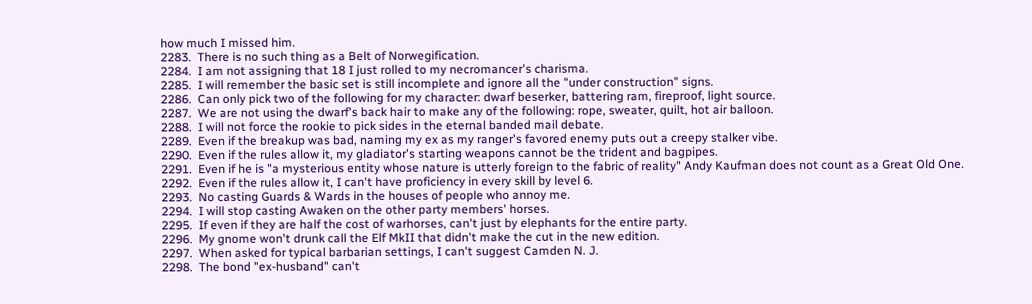how much I missed him.
2283.  There is no such thing as a Belt of Norwegification.
2284.  I am not assigning that 18 I just rolled to my necromancer's charisma.
2285.  I will remember the basic set is still incomplete and ignore all the "under construction" signs.
2286.  Can only pick two of the following for my character: dwarf beserker, battering ram, fireproof, light source.
2287.  We are not using the dwarf's back hair to make any of the following: rope, sweater, quilt, hot air balloon.
2288.  I will not force the rookie to pick sides in the eternal banded mail debate.
2289.  Even if the breakup was bad, naming my ex as my ranger's favored enemy puts out a creepy stalker vibe.
2290.  Even if the rules allow it, my gladiator's starting weapons cannot be the trident and bagpipes.
2291.  Even if he is "a mysterious entity whose nature is utterly foreign to the fabric of reality" Andy Kaufman does not count as a Great Old One.
2292.  Even if the rules allow it, I can't have proficiency in every skill by level 6.
2293.  No casting Guards & Wards in the houses of people who annoy me.
2294.  I will stop casting Awaken on the other party members' horses.
2295.  If even if they are half the cost of warhorses, can't just by elephants for the entire party.
2296.  My gnome won't drunk call the Elf MkII that didn't make the cut in the new edition.
2297.  When asked for typical barbarian settings, I can't suggest Camden N. J.
2298.  The bond "ex-husband" can't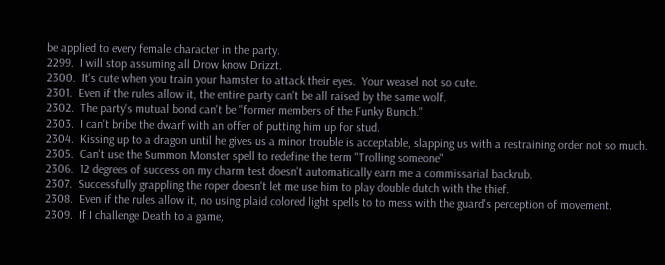be applied to every female character in the party.
2299.  I will stop assuming all Drow know Drizzt.
2300.  It's cute when you train your hamster to attack their eyes.  Your weasel not so cute.
2301.  Even if the rules allow it, the entire party can't be all raised by the same wolf.
2302.  The party's mutual bond can't be "former members of the Funky Bunch."
2303.  I can't bribe the dwarf with an offer of putting him up for stud.
2304.  Kissing up to a dragon until he gives us a minor trouble is acceptable, slapping us with a restraining order not so much.
2305.  Can't use the Summon Monster spell to redefine the term "Trolling someone"
2306.  12 degrees of success on my charm test doesn't automatically earn me a commissarial backrub.
2307.  Successfully grappling the roper doesn't let me use him to play double dutch with the thief.
2308.  Even if the rules allow it, no using plaid colored light spells to to mess with the guard's perception of movement.
2309.  If I challenge Death to a game,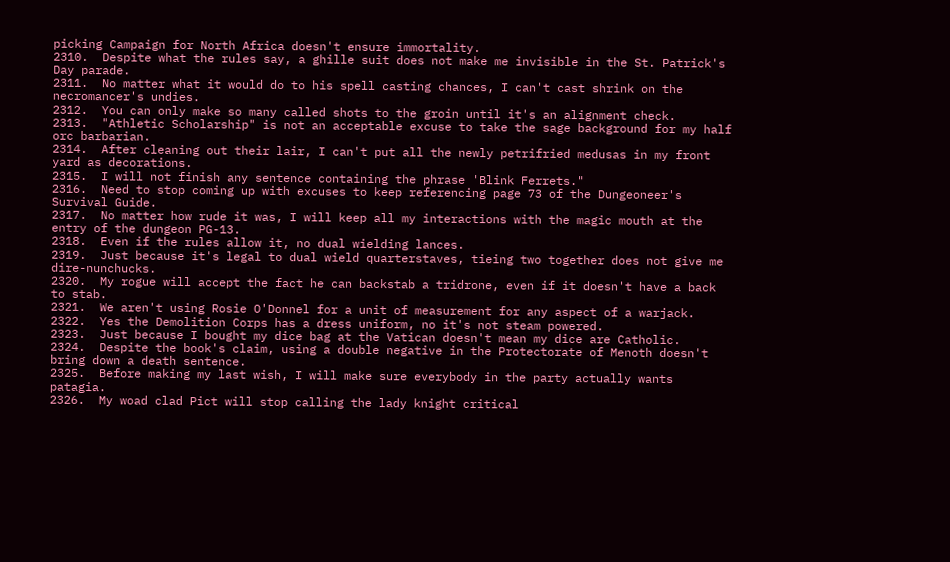picking Campaign for North Africa doesn't ensure immortality.
2310.  Despite what the rules say, a ghille suit does not make me invisible in the St. Patrick's Day parade.
2311.  No matter what it would do to his spell casting chances, I can't cast shrink on the necromancer's undies.
2312.  You can only make so many called shots to the groin until it's an alignment check.
2313.  "Athletic Scholarship" is not an acceptable excuse to take the sage background for my half orc barbarian.
2314.  After cleaning out their lair, I can't put all the newly petrifried medusas in my front yard as decorations.
2315.  I will not finish any sentence containing the phrase 'Blink Ferrets."
2316.  Need to stop coming up with excuses to keep referencing page 73 of the Dungeoneer's Survival Guide.
2317.  No matter how rude it was, I will keep all my interactions with the magic mouth at the entry of the dungeon PG-13.
2318.  Even if the rules allow it, no dual wielding lances.
2319.  Just because it's legal to dual wield quarterstaves, tieing two together does not give me dire-nunchucks.
2320.  My rogue will accept the fact he can backstab a tridrone, even if it doesn't have a back to stab.
2321.  We aren't using Rosie O'Donnel for a unit of measurement for any aspect of a warjack.
2322.  Yes the Demolition Corps has a dress uniform, no it's not steam powered.
2323.  Just because I bought my dice bag at the Vatican doesn't mean my dice are Catholic.
2324.  Despite the book's claim, using a double negative in the Protectorate of Menoth doesn't bring down a death sentence.
2325.  Before making my last wish, I will make sure everybody in the party actually wants patagia.
2326.  My woad clad Pict will stop calling the lady knight critical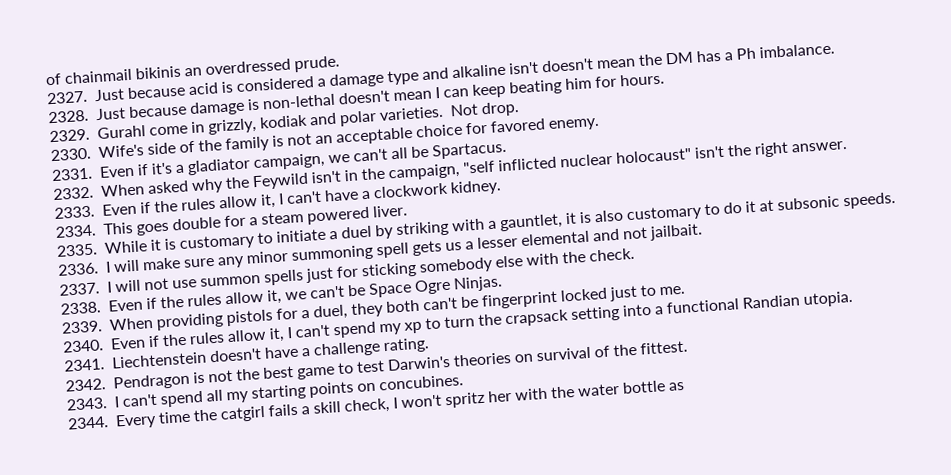of chainmail bikinis an overdressed prude.
2327.  Just because acid is considered a damage type and alkaline isn't doesn't mean the DM has a Ph imbalance.
2328.  Just because damage is non-lethal doesn't mean I can keep beating him for hours.
2329.  Gurahl come in grizzly, kodiak and polar varieties.  Not drop.
2330.  Wife's side of the family is not an acceptable choice for favored enemy.
2331.  Even if it's a gladiator campaign, we can't all be Spartacus.
2332.  When asked why the Feywild isn't in the campaign, "self inflicted nuclear holocaust" isn't the right answer.
2333.  Even if the rules allow it, I can't have a clockwork kidney.
2334.  This goes double for a steam powered liver.
2335.  While it is customary to initiate a duel by striking with a gauntlet, it is also customary to do it at subsonic speeds.
2336.  I will make sure any minor summoning spell gets us a lesser elemental and not jailbait.
2337.  I will not use summon spells just for sticking somebody else with the check.
2338.  Even if the rules allow it, we can't be Space Ogre Ninjas.
2339.  When providing pistols for a duel, they both can't be fingerprint locked just to me.
2340.  Even if the rules allow it, I can't spend my xp to turn the crapsack setting into a functional Randian utopia.
2341.  Liechtenstein doesn't have a challenge rating.
2342.  Pendragon is not the best game to test Darwin's theories on survival of the fittest.
2343.  I can't spend all my starting points on concubines.
2344.  Every time the catgirl fails a skill check, I won't spritz her with the water bottle as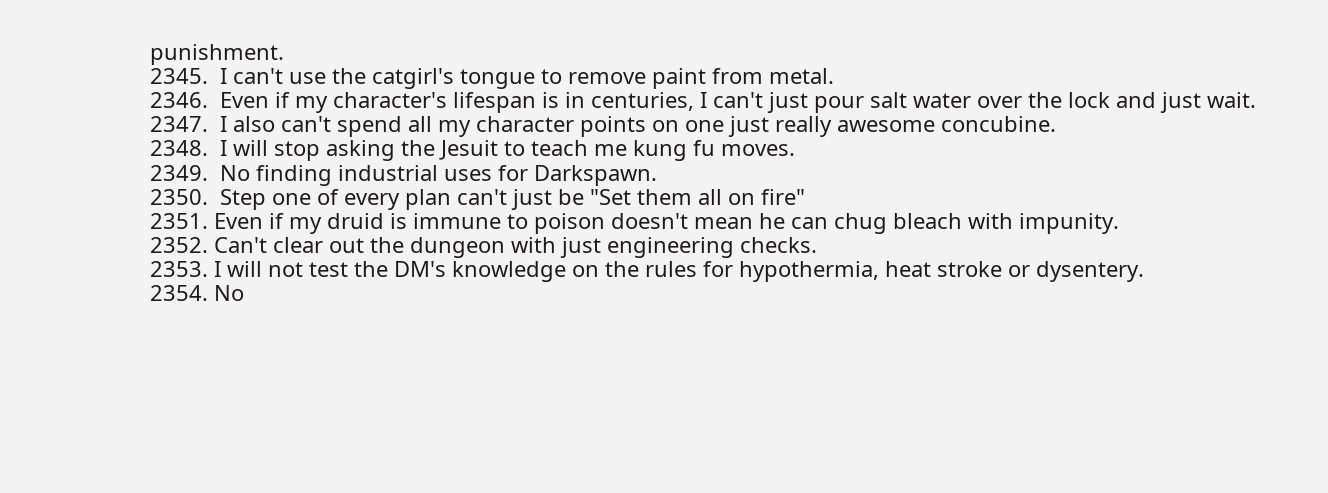punishment.
2345.  I can't use the catgirl's tongue to remove paint from metal.
2346.  Even if my character's lifespan is in centuries, I can't just pour salt water over the lock and just wait.
2347.  I also can't spend all my character points on one just really awesome concubine.
2348.  I will stop asking the Jesuit to teach me kung fu moves.
2349.  No finding industrial uses for Darkspawn.
2350.  Step one of every plan can't just be "Set them all on fire"
2351. Even if my druid is immune to poison doesn't mean he can chug bleach with impunity.
2352. Can't clear out the dungeon with just engineering checks.
2353. I will not test the DM's knowledge on the rules for hypothermia, heat stroke or dysentery.
2354. No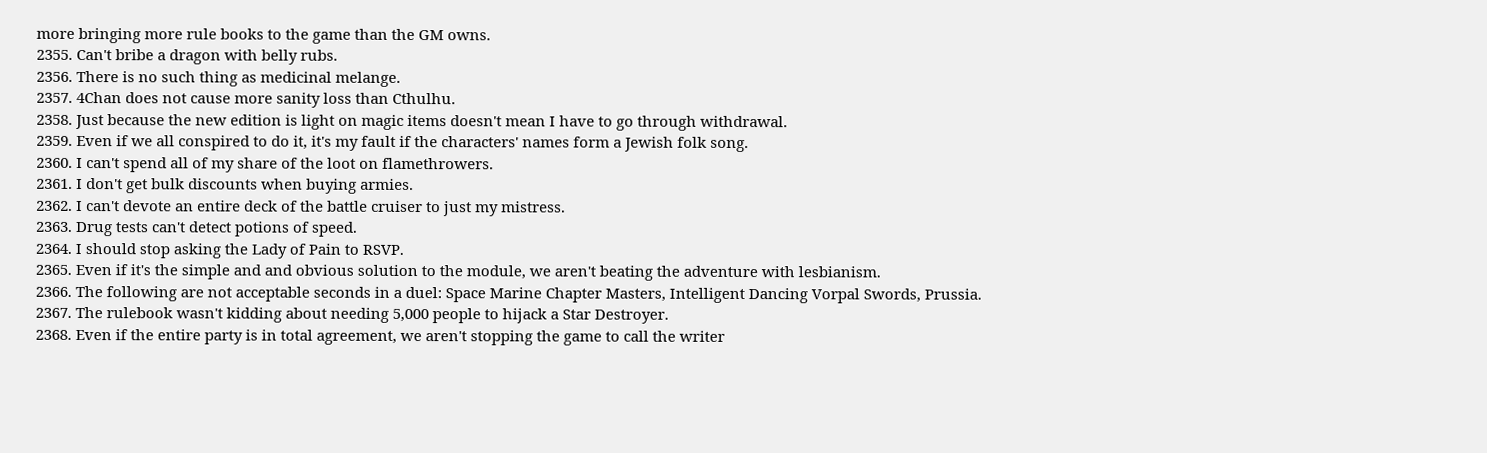more bringing more rule books to the game than the GM owns.
2355. Can't bribe a dragon with belly rubs.
2356. There is no such thing as medicinal melange.
2357. 4Chan does not cause more sanity loss than Cthulhu.
2358. Just because the new edition is light on magic items doesn't mean I have to go through withdrawal.
2359. Even if we all conspired to do it, it's my fault if the characters' names form a Jewish folk song.
2360. I can't spend all of my share of the loot on flamethrowers.
2361. I don't get bulk discounts when buying armies.
2362. I can't devote an entire deck of the battle cruiser to just my mistress.
2363. Drug tests can't detect potions of speed.
2364. I should stop asking the Lady of Pain to RSVP.
2365. Even if it's the simple and and obvious solution to the module, we aren't beating the adventure with lesbianism.
2366. The following are not acceptable seconds in a duel: Space Marine Chapter Masters, Intelligent Dancing Vorpal Swords, Prussia.
2367. The rulebook wasn't kidding about needing 5,000 people to hijack a Star Destroyer.
2368. Even if the entire party is in total agreement, we aren't stopping the game to call the writer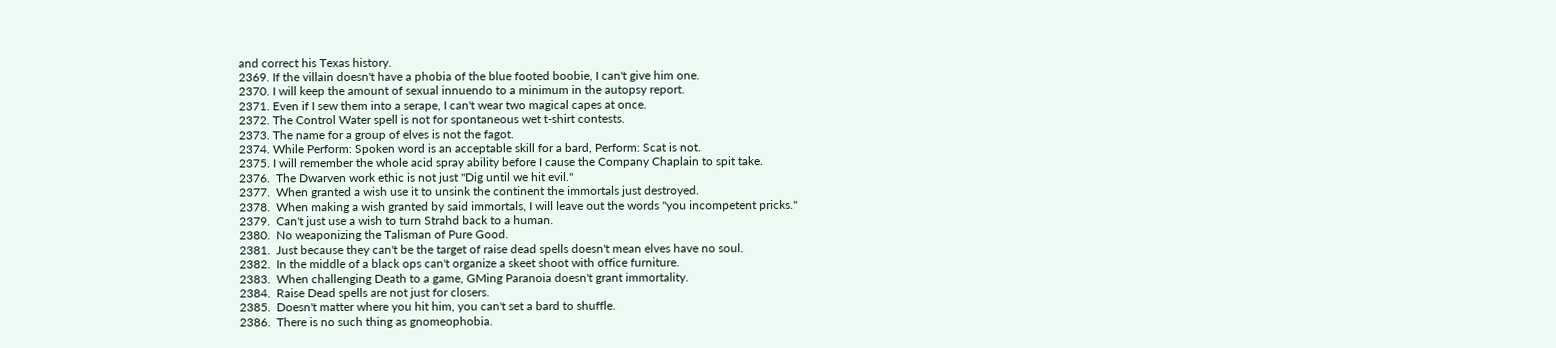and correct his Texas history.
2369. If the villain doesn't have a phobia of the blue footed boobie, I can't give him one.
2370. I will keep the amount of sexual innuendo to a minimum in the autopsy report.
2371. Even if I sew them into a serape, I can't wear two magical capes at once.
2372. The Control Water spell is not for spontaneous wet t-shirt contests.
2373. The name for a group of elves is not the fagot.
2374. While Perform: Spoken word is an acceptable skill for a bard, Perform: Scat is not.
2375. I will remember the whole acid spray ability before I cause the Company Chaplain to spit take.
2376.  The Dwarven work ethic is not just "Dig until we hit evil."
2377.  When granted a wish use it to unsink the continent the immortals just destroyed.
2378.  When making a wish granted by said immortals, I will leave out the words "you incompetent pricks."
2379.  Can't just use a wish to turn Strahd back to a human.
2380.  No weaponizing the Talisman of Pure Good.
2381.  Just because they can't be the target of raise dead spells doesn't mean elves have no soul.
2382.  In the middle of a black ops can't organize a skeet shoot with office furniture.
2383.  When challenging Death to a game, GMing Paranoia doesn't grant immortality.
2384.  Raise Dead spells are not just for closers.
2385.  Doesn't matter where you hit him, you can't set a bard to shuffle.
2386.  There is no such thing as gnomeophobia.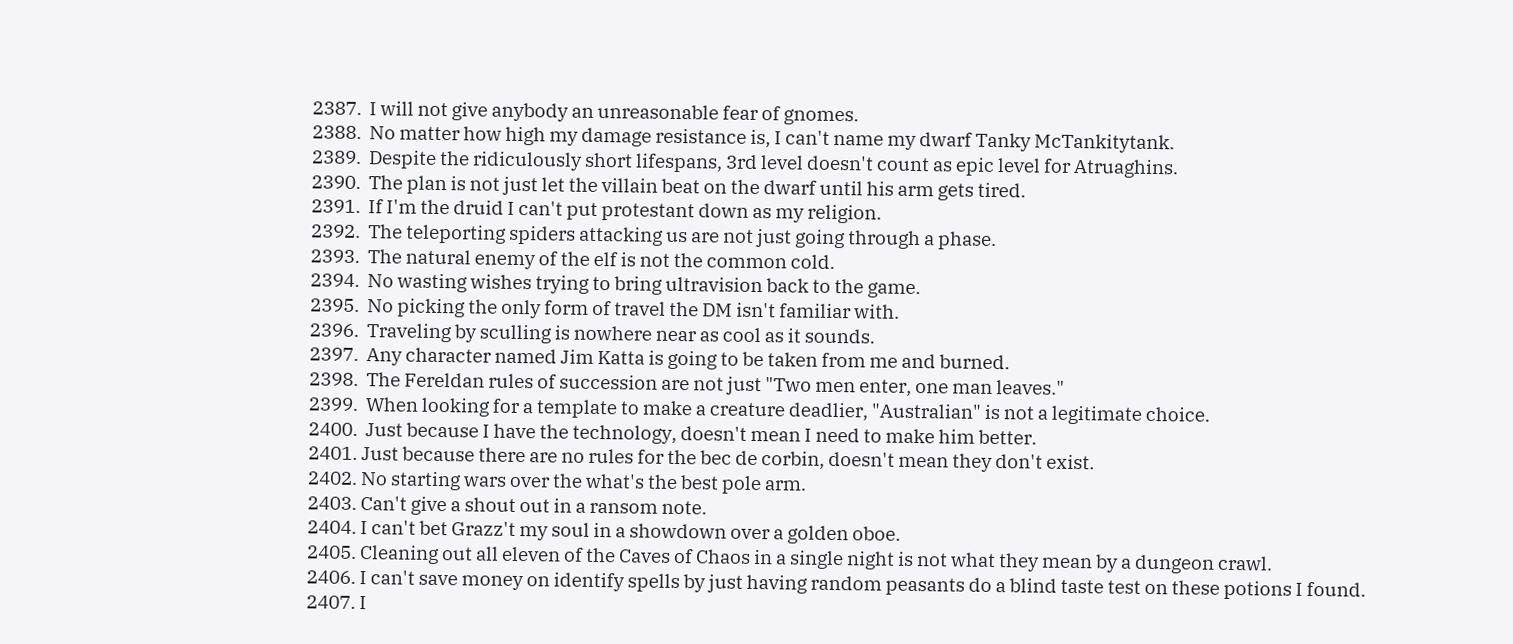2387.  I will not give anybody an unreasonable fear of gnomes.
2388.  No matter how high my damage resistance is, I can't name my dwarf Tanky McTankitytank.
2389.  Despite the ridiculously short lifespans, 3rd level doesn't count as epic level for Atruaghins.
2390.  The plan is not just let the villain beat on the dwarf until his arm gets tired.
2391.  If I'm the druid I can't put protestant down as my religion.
2392.  The teleporting spiders attacking us are not just going through a phase.
2393.  The natural enemy of the elf is not the common cold.
2394.  No wasting wishes trying to bring ultravision back to the game.
2395.  No picking the only form of travel the DM isn't familiar with.
2396.  Traveling by sculling is nowhere near as cool as it sounds.
2397.  Any character named Jim Katta is going to be taken from me and burned.
2398.  The Fereldan rules of succession are not just "Two men enter, one man leaves."
2399.  When looking for a template to make a creature deadlier, "Australian" is not a legitimate choice.
2400.  Just because I have the technology, doesn't mean I need to make him better.
2401. Just because there are no rules for the bec de corbin, doesn't mean they don't exist.
2402. No starting wars over the what's the best pole arm.
2403. Can't give a shout out in a ransom note.
2404. I can't bet Grazz't my soul in a showdown over a golden oboe.
2405. Cleaning out all eleven of the Caves of Chaos in a single night is not what they mean by a dungeon crawl.
2406. I can't save money on identify spells by just having random peasants do a blind taste test on these potions I found.
2407. I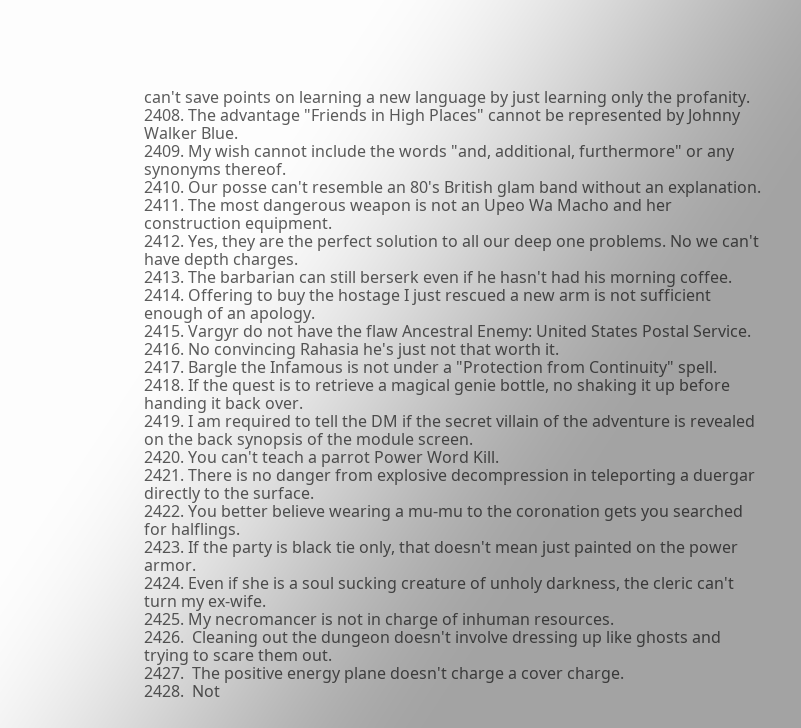can't save points on learning a new language by just learning only the profanity.
2408. The advantage "Friends in High Places" cannot be represented by Johnny Walker Blue.
2409. My wish cannot include the words "and, additional, furthermore" or any synonyms thereof.
2410. Our posse can't resemble an 80's British glam band without an explanation.
2411. The most dangerous weapon is not an Upeo Wa Macho and her construction equipment.
2412. Yes, they are the perfect solution to all our deep one problems. No we can't have depth charges.
2413. The barbarian can still berserk even if he hasn't had his morning coffee.
2414. Offering to buy the hostage I just rescued a new arm is not sufficient enough of an apology.
2415. Vargyr do not have the flaw Ancestral Enemy: United States Postal Service.
2416. No convincing Rahasia he's just not that worth it.
2417. Bargle the Infamous is not under a "Protection from Continuity" spell.
2418. If the quest is to retrieve a magical genie bottle, no shaking it up before handing it back over.
2419. I am required to tell the DM if the secret villain of the adventure is revealed on the back synopsis of the module screen.
2420. You can't teach a parrot Power Word Kill.
2421. There is no danger from explosive decompression in teleporting a duergar directly to the surface.
2422. You better believe wearing a mu-mu to the coronation gets you searched for halflings.
2423. If the party is black tie only, that doesn't mean just painted on the power armor.
2424. Even if she is a soul sucking creature of unholy darkness, the cleric can't turn my ex-wife.
2425. My necromancer is not in charge of inhuman resources.
2426.  Cleaning out the dungeon doesn't involve dressing up like ghosts and trying to scare them out.
2427.  The positive energy plane doesn't charge a cover charge.
2428.  Not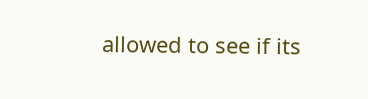allowed to see if its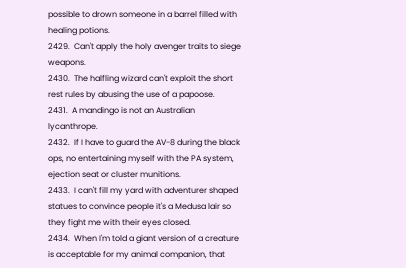possible to drown someone in a barrel filled with healing potions.
2429.  Can't apply the holy avenger traits to siege weapons.
2430.  The halfling wizard can't exploit the short rest rules by abusing the use of a papoose.
2431.  A mandingo is not an Australian lycanthrope.
2432.  If I have to guard the AV-8 during the black ops, no entertaining myself with the PA system, ejection seat or cluster munitions.
2433.  I can't fill my yard with adventurer shaped statues to convince people it's a Medusa lair so they fight me with their eyes closed.
2434.  When I'm told a giant version of a creature is acceptable for my animal companion, that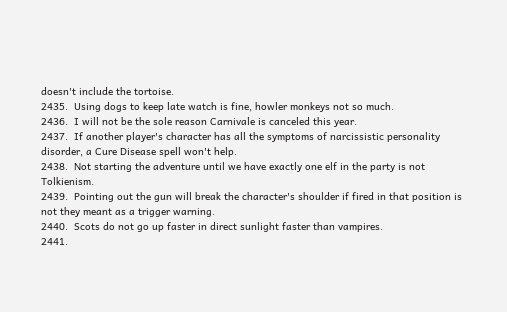doesn't include the tortoise.
2435.  Using dogs to keep late watch is fine, howler monkeys not so much.
2436.  I will not be the sole reason Carnivale is canceled this year.
2437.  If another player's character has all the symptoms of narcissistic personality disorder, a Cure Disease spell won't help.
2438.  Not starting the adventure until we have exactly one elf in the party is not Tolkienism.
2439.  Pointing out the gun will break the character's shoulder if fired in that position is not they meant as a trigger warning.
2440.  Scots do not go up faster in direct sunlight faster than vampires.
2441.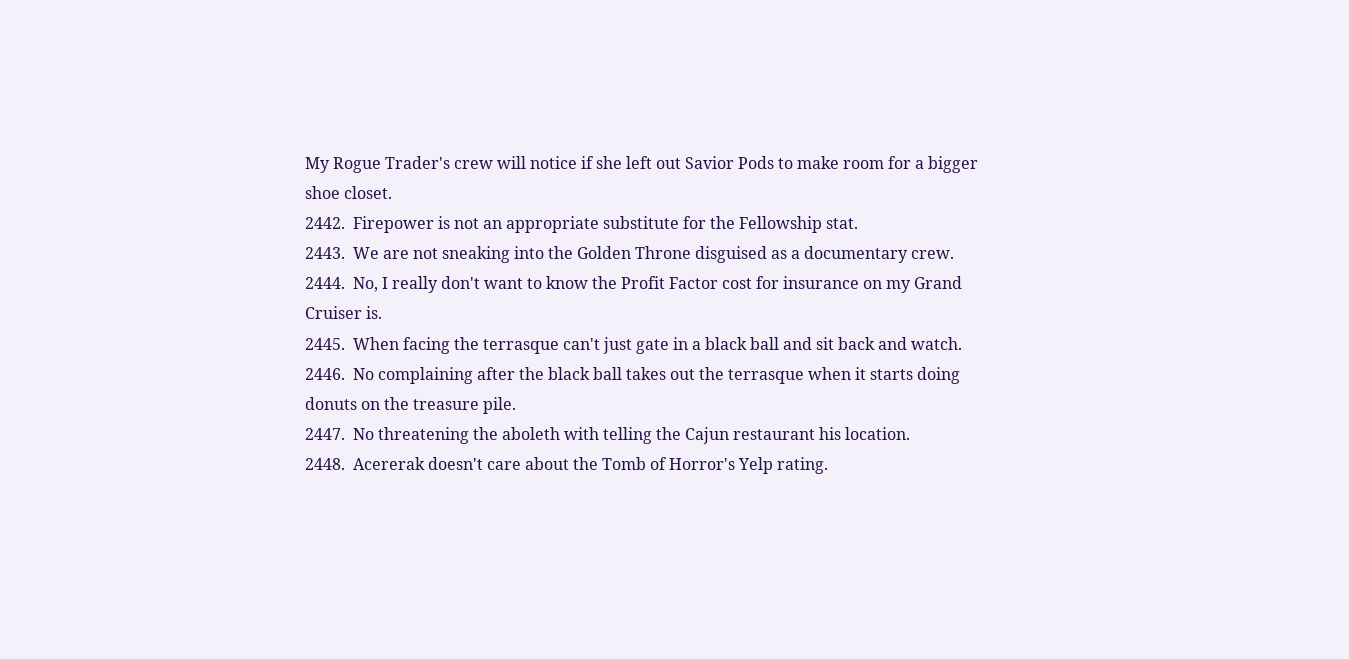My Rogue Trader's crew will notice if she left out Savior Pods to make room for a bigger shoe closet.
2442.  Firepower is not an appropriate substitute for the Fellowship stat.
2443.  We are not sneaking into the Golden Throne disguised as a documentary crew.
2444.  No, I really don't want to know the Profit Factor cost for insurance on my Grand Cruiser is.
2445.  When facing the terrasque can't just gate in a black ball and sit back and watch.
2446.  No complaining after the black ball takes out the terrasque when it starts doing donuts on the treasure pile.
2447.  No threatening the aboleth with telling the Cajun restaurant his location.
2448.  Acererak doesn't care about the Tomb of Horror's Yelp rating.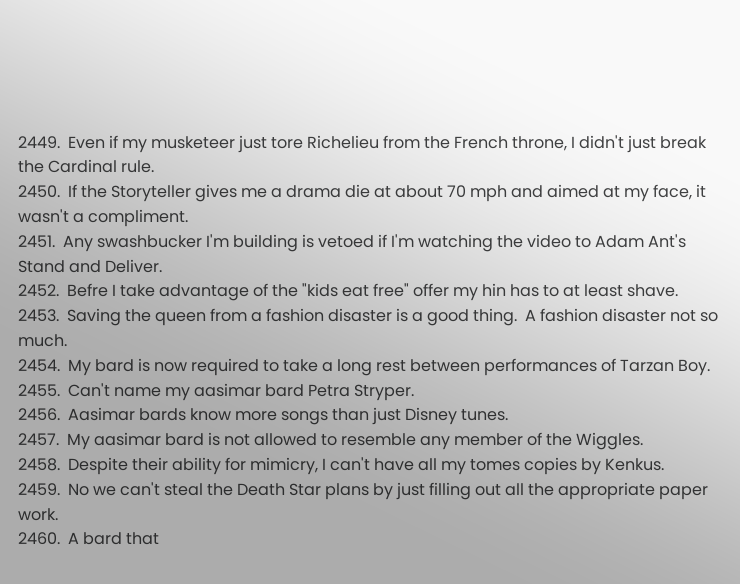2449.  Even if my musketeer just tore Richelieu from the French throne, I didn't just break the Cardinal rule.
2450.  If the Storyteller gives me a drama die at about 70 mph and aimed at my face, it wasn't a compliment.
2451.  Any swashbucker I'm building is vetoed if I'm watching the video to Adam Ant's Stand and Deliver.
2452.  Befre I take advantage of the "kids eat free" offer my hin has to at least shave.
2453.  Saving the queen from a fashion disaster is a good thing.  A fashion disaster not so much.
2454.  My bard is now required to take a long rest between performances of Tarzan Boy.
2455.  Can't name my aasimar bard Petra Stryper.
2456.  Aasimar bards know more songs than just Disney tunes.
2457.  My aasimar bard is not allowed to resemble any member of the Wiggles.
2458.  Despite their ability for mimicry, I can't have all my tomes copies by Kenkus.
2459.  No we can't steal the Death Star plans by just filling out all the appropriate paper work.
2460.  A bard that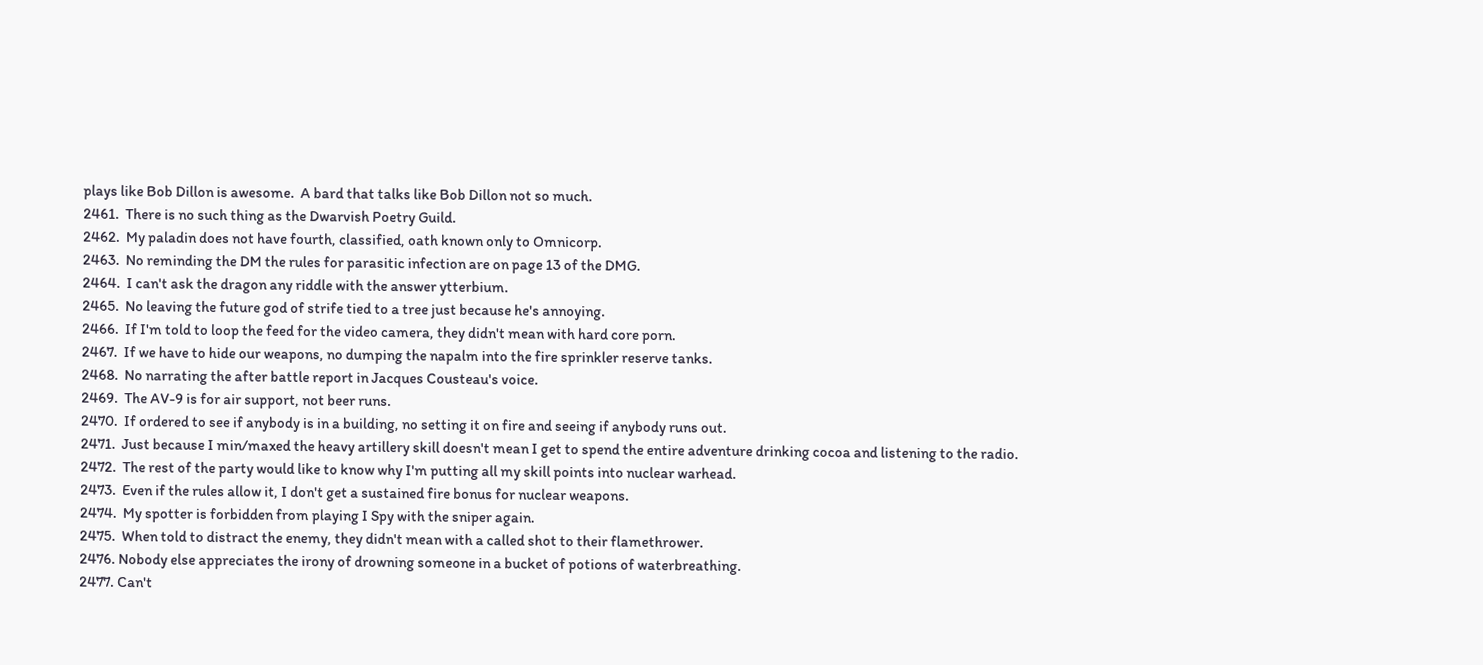plays like Bob Dillon is awesome.  A bard that talks like Bob Dillon not so much.
2461.  There is no such thing as the Dwarvish Poetry Guild.
2462.  My paladin does not have fourth, classified, oath known only to Omnicorp.
2463.  No reminding the DM the rules for parasitic infection are on page 13 of the DMG.
2464.  I can't ask the dragon any riddle with the answer ytterbium.
2465.  No leaving the future god of strife tied to a tree just because he's annoying.
2466.  If I'm told to loop the feed for the video camera, they didn't mean with hard core porn.
2467.  If we have to hide our weapons, no dumping the napalm into the fire sprinkler reserve tanks.
2468.  No narrating the after battle report in Jacques Cousteau's voice.
2469.  The AV-9 is for air support, not beer runs.
2470.  If ordered to see if anybody is in a building, no setting it on fire and seeing if anybody runs out.
2471.  Just because I min/maxed the heavy artillery skill doesn't mean I get to spend the entire adventure drinking cocoa and listening to the radio.
2472.  The rest of the party would like to know why I'm putting all my skill points into nuclear warhead.
2473.  Even if the rules allow it, I don't get a sustained fire bonus for nuclear weapons.
2474.  My spotter is forbidden from playing I Spy with the sniper again.
2475.  When told to distract the enemy, they didn't mean with a called shot to their flamethrower.
2476. Nobody else appreciates the irony of drowning someone in a bucket of potions of waterbreathing.
2477. Can't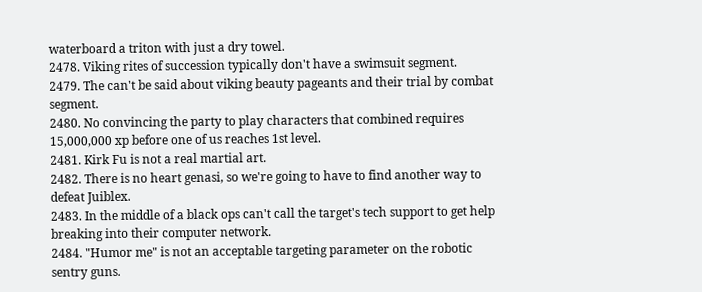waterboard a triton with just a dry towel.
2478. Viking rites of succession typically don't have a swimsuit segment.
2479. The can't be said about viking beauty pageants and their trial by combat segment.
2480. No convincing the party to play characters that combined requires 15,000,000 xp before one of us reaches 1st level.
2481. Kirk Fu is not a real martial art.
2482. There is no heart genasi, so we're going to have to find another way to defeat Juiblex.
2483. In the middle of a black ops can't call the target's tech support to get help breaking into their computer network.
2484. "Humor me" is not an acceptable targeting parameter on the robotic sentry guns.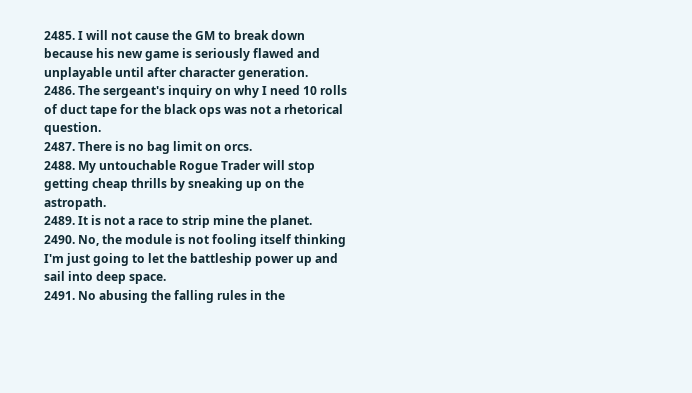2485. I will not cause the GM to break down because his new game is seriously flawed and unplayable until after character generation.
2486. The sergeant's inquiry on why I need 10 rolls of duct tape for the black ops was not a rhetorical question.
2487. There is no bag limit on orcs.
2488. My untouchable Rogue Trader will stop getting cheap thrills by sneaking up on the astropath.
2489. It is not a race to strip mine the planet.
2490. No, the module is not fooling itself thinking I'm just going to let the battleship power up and sail into deep space.
2491. No abusing the falling rules in the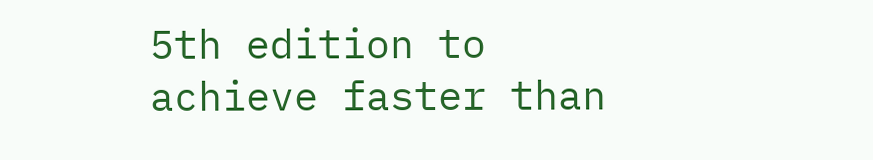5th edition to achieve faster than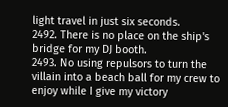light travel in just six seconds.
2492. There is no place on the ship's bridge for my DJ booth.
2493. No using repulsors to turn the villain into a beach ball for my crew to enjoy while I give my victory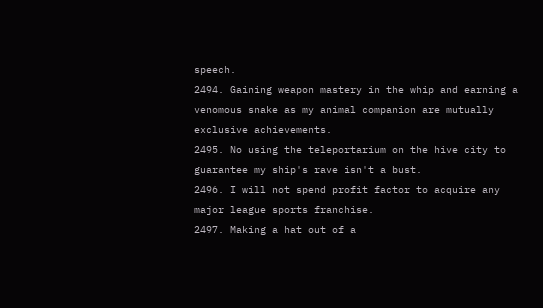speech.
2494. Gaining weapon mastery in the whip and earning a venomous snake as my animal companion are mutually exclusive achievements.
2495. No using the teleportarium on the hive city to guarantee my ship's rave isn't a bust.
2496. I will not spend profit factor to acquire any major league sports franchise.
2497. Making a hat out of a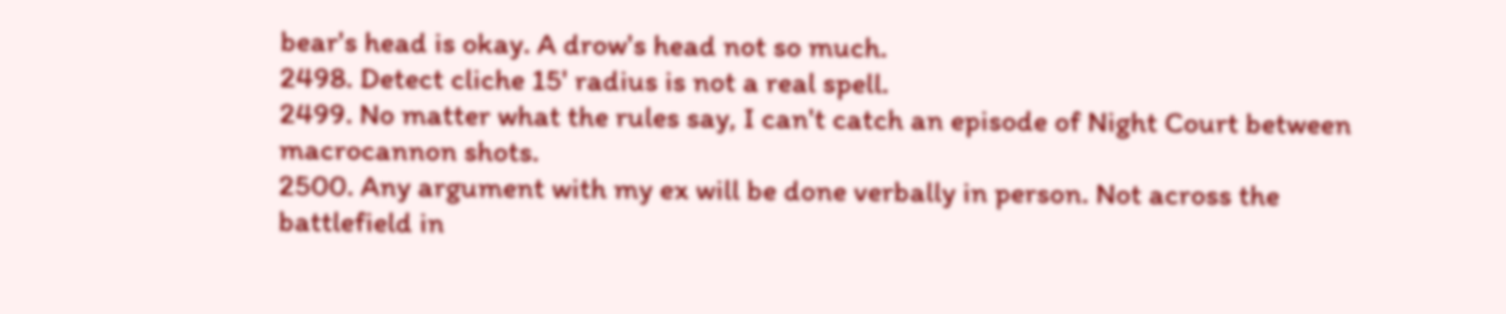bear's head is okay. A drow's head not so much.
2498. Detect cliche 15' radius is not a real spell.
2499. No matter what the rules say, I can't catch an episode of Night Court between macrocannon shots.
2500. Any argument with my ex will be done verbally in person. Not across the battlefield in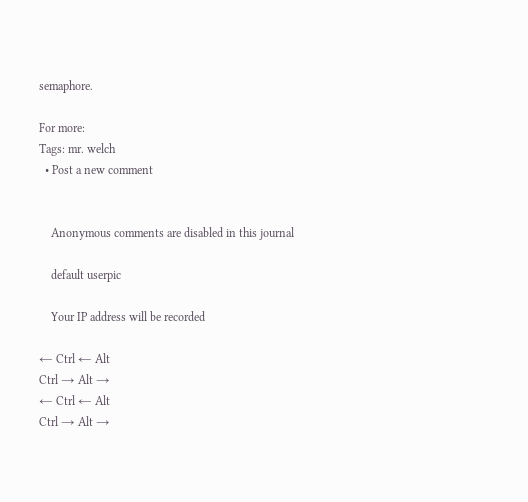semaphore.

For more:
Tags: mr. welch
  • Post a new comment


    Anonymous comments are disabled in this journal

    default userpic

    Your IP address will be recorded

← Ctrl ← Alt
Ctrl → Alt →
← Ctrl ← Alt
Ctrl → Alt →